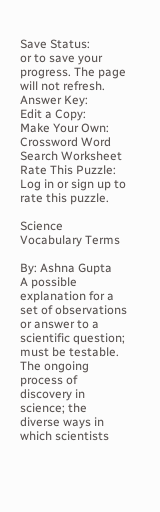Save Status:
or to save your progress. The page will not refresh.
Answer Key:
Edit a Copy:
Make Your Own:
Crossword Word Search Worksheet
Rate This Puzzle:
Log in or sign up to rate this puzzle.

Science Vocabulary Terms

By: Ashna Gupta
A possible explanation for a set of observations or answer to a scientific question; must be testable.
The ongoing process of discovery in science; the diverse ways in which scientists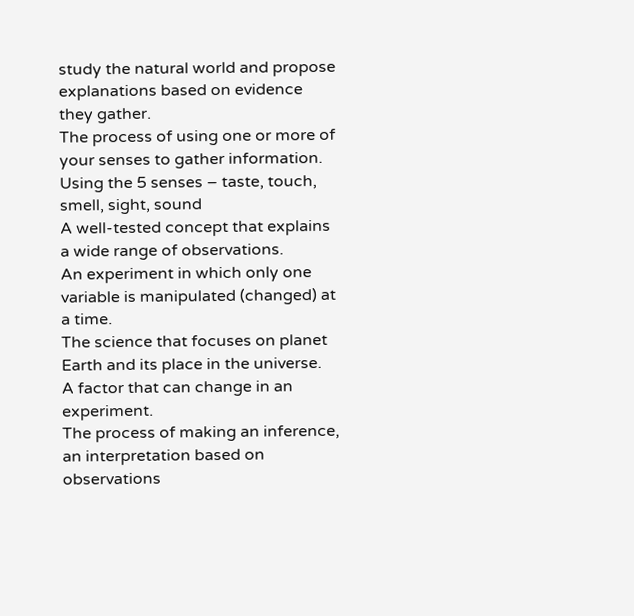study the natural world and propose explanations based on evidence they gather.
The process of using one or more of your senses to gather information. Using the 5 senses – taste, touch, smell, sight, sound
A well-tested concept that explains a wide range of observations.
An experiment in which only one variable is manipulated (changed) at a time.
The science that focuses on planet Earth and its place in the universe.
A factor that can change in an experiment.
The process of making an inference, an interpretation based on observations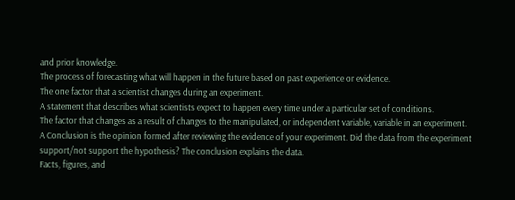and prior knowledge.
The process of forecasting what will happen in the future based on past experience or evidence.
The one factor that a scientist changes during an experiment.
A statement that describes what scientists expect to happen every time under a particular set of conditions.
The factor that changes as a result of changes to the manipulated, or independent variable, variable in an experiment.
A Conclusion is the opinion formed after reviewing the evidence of your experiment. Did the data from the experiment support/not support the hypothesis? The conclusion explains the data.
Facts, figures, and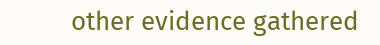other evidence gathered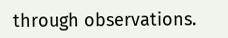through observations.